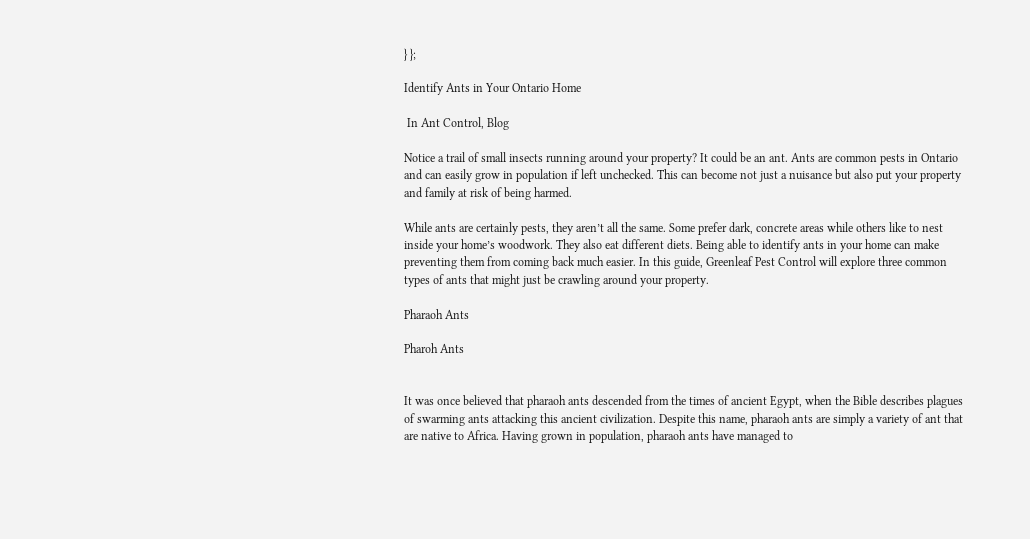} };

Identify Ants in Your Ontario Home

 In Ant Control, Blog

Notice a trail of small insects running around your property? It could be an ant. Ants are common pests in Ontario and can easily grow in population if left unchecked. This can become not just a nuisance but also put your property and family at risk of being harmed.

While ants are certainly pests, they aren’t all the same. Some prefer dark, concrete areas while others like to nest inside your home’s woodwork. They also eat different diets. Being able to identify ants in your home can make preventing them from coming back much easier. In this guide, Greenleaf Pest Control will explore three common types of ants that might just be crawling around your property.

Pharaoh Ants

Pharoh Ants


It was once believed that pharaoh ants descended from the times of ancient Egypt, when the Bible describes plagues of swarming ants attacking this ancient civilization. Despite this name, pharaoh ants are simply a variety of ant that are native to Africa. Having grown in population, pharaoh ants have managed to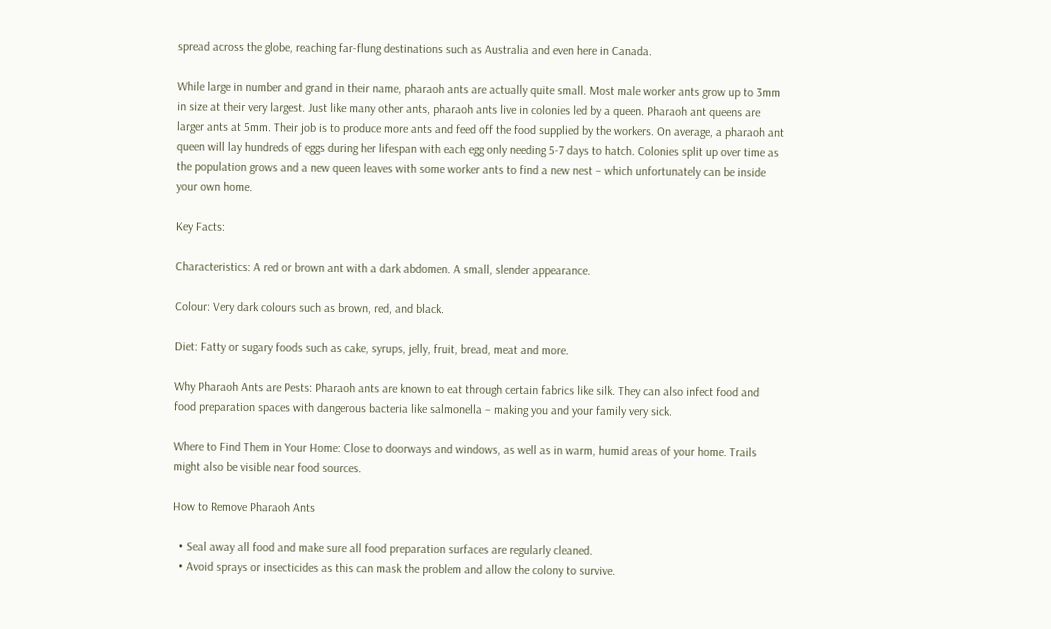spread across the globe, reaching far-flung destinations such as Australia and even here in Canada.

While large in number and grand in their name, pharaoh ants are actually quite small. Most male worker ants grow up to 3mm in size at their very largest. Just like many other ants, pharaoh ants live in colonies led by a queen. Pharaoh ant queens are larger ants at 5mm. Their job is to produce more ants and feed off the food supplied by the workers. On average, a pharaoh ant queen will lay hundreds of eggs during her lifespan with each egg only needing 5-7 days to hatch. Colonies split up over time as the population grows and a new queen leaves with some worker ants to find a new nest – which unfortunately can be inside your own home.

Key Facts:

Characteristics: A red or brown ant with a dark abdomen. A small, slender appearance.

Colour: Very dark colours such as brown, red, and black.

Diet: Fatty or sugary foods such as cake, syrups, jelly, fruit, bread, meat and more.

Why Pharaoh Ants are Pests: Pharaoh ants are known to eat through certain fabrics like silk. They can also infect food and food preparation spaces with dangerous bacteria like salmonella – making you and your family very sick.

Where to Find Them in Your Home: Close to doorways and windows, as well as in warm, humid areas of your home. Trails might also be visible near food sources.

How to Remove Pharaoh Ants

  • Seal away all food and make sure all food preparation surfaces are regularly cleaned.
  • Avoid sprays or insecticides as this can mask the problem and allow the colony to survive.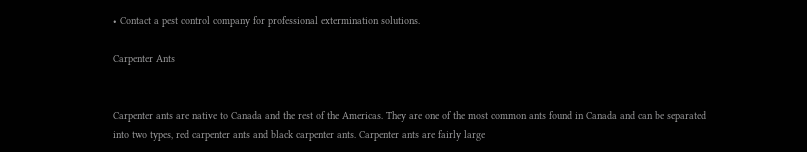• Contact a pest control company for professional extermination solutions.

Carpenter Ants


Carpenter ants are native to Canada and the rest of the Americas. They are one of the most common ants found in Canada and can be separated into two types, red carpenter ants and black carpenter ants. Carpenter ants are fairly large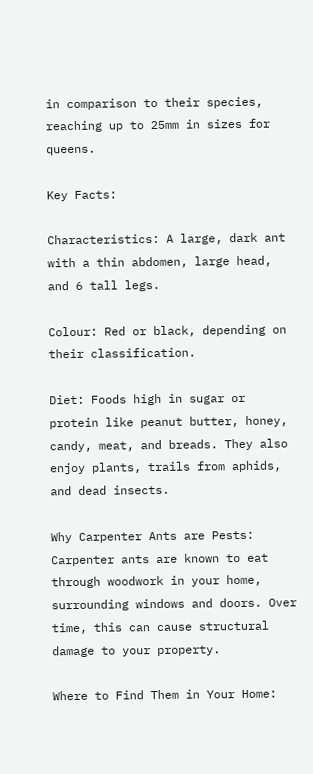in comparison to their species, reaching up to 25mm in sizes for queens.

Key Facts:

Characteristics: A large, dark ant with a thin abdomen, large head, and 6 tall legs.

Colour: Red or black, depending on their classification.

Diet: Foods high in sugar or protein like peanut butter, honey, candy, meat, and breads. They also enjoy plants, trails from aphids, and dead insects.

Why Carpenter Ants are Pests: Carpenter ants are known to eat through woodwork in your home, surrounding windows and doors. Over time, this can cause structural damage to your property.

Where to Find Them in Your Home: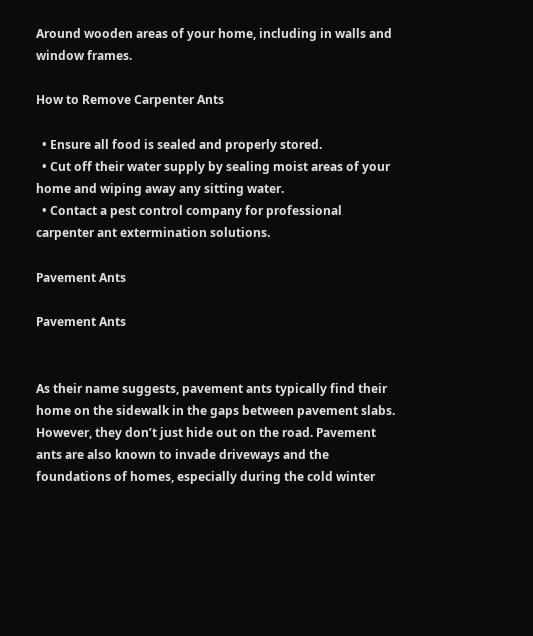Around wooden areas of your home, including in walls and window frames.

How to Remove Carpenter Ants

  • Ensure all food is sealed and properly stored.
  • Cut off their water supply by sealing moist areas of your home and wiping away any sitting water.
  • Contact a pest control company for professional carpenter ant extermination solutions.

Pavement Ants

Pavement Ants


As their name suggests, pavement ants typically find their home on the sidewalk in the gaps between pavement slabs. However, they don’t just hide out on the road. Pavement ants are also known to invade driveways and the foundations of homes, especially during the cold winter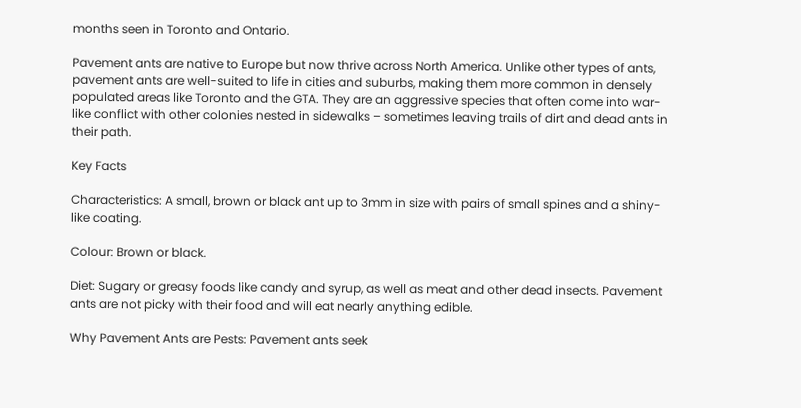months seen in Toronto and Ontario.

Pavement ants are native to Europe but now thrive across North America. Unlike other types of ants, pavement ants are well-suited to life in cities and suburbs, making them more common in densely populated areas like Toronto and the GTA. They are an aggressive species that often come into war-like conflict with other colonies nested in sidewalks – sometimes leaving trails of dirt and dead ants in their path.

Key Facts

Characteristics: A small, brown or black ant up to 3mm in size with pairs of small spines and a shiny-like coating.

Colour: Brown or black.

Diet: Sugary or greasy foods like candy and syrup, as well as meat and other dead insects. Pavement ants are not picky with their food and will eat nearly anything edible.

Why Pavement Ants are Pests: Pavement ants seek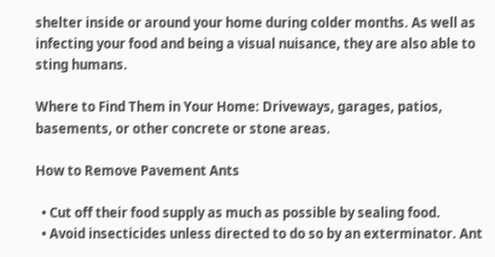shelter inside or around your home during colder months. As well as infecting your food and being a visual nuisance, they are also able to sting humans.

Where to Find Them in Your Home: Driveways, garages, patios, basements, or other concrete or stone areas.

How to Remove Pavement Ants

  • Cut off their food supply as much as possible by sealing food.
  • Avoid insecticides unless directed to do so by an exterminator. Ant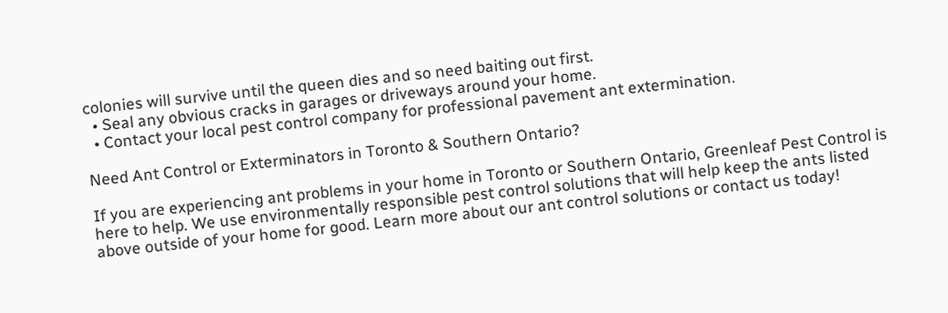colonies will survive until the queen dies and so need baiting out first.
  • Seal any obvious cracks in garages or driveways around your home.
  • Contact your local pest control company for professional pavement ant extermination.

Need Ant Control or Exterminators in Toronto & Southern Ontario?

If you are experiencing ant problems in your home in Toronto or Southern Ontario, Greenleaf Pest Control is here to help. We use environmentally responsible pest control solutions that will help keep the ants listed above outside of your home for good. Learn more about our ant control solutions or contact us today!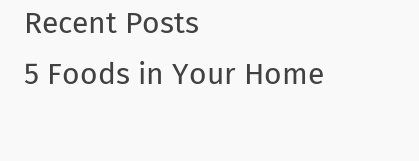Recent Posts
5 Foods in Your Home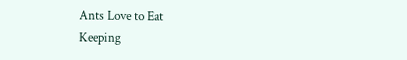Ants Love to Eat
Keeping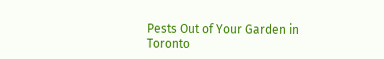Pests Out of Your Garden in Toronto